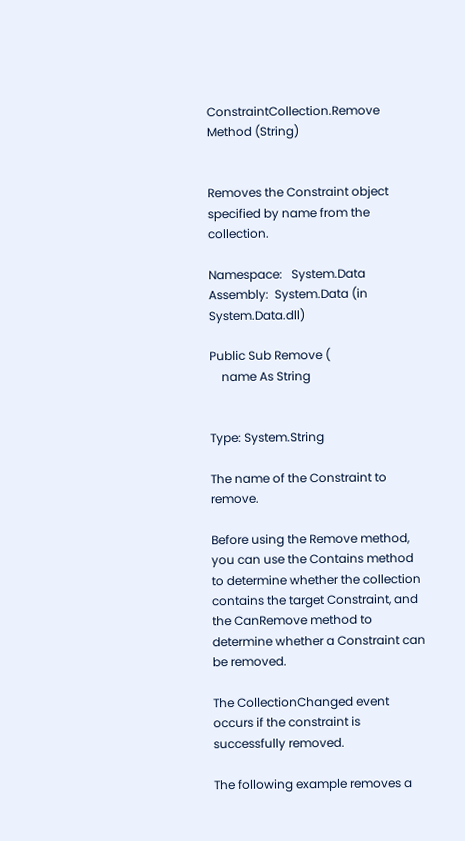ConstraintCollection.Remove Method (String)


Removes the Constraint object specified by name from the collection.

Namespace:   System.Data
Assembly:  System.Data (in System.Data.dll)

Public Sub Remove (
    name As String


Type: System.String

The name of the Constraint to remove.

Before using the Remove method, you can use the Contains method to determine whether the collection contains the target Constraint, and the CanRemove method to determine whether a Constraint can be removed.

The CollectionChanged event occurs if the constraint is successfully removed.

The following example removes a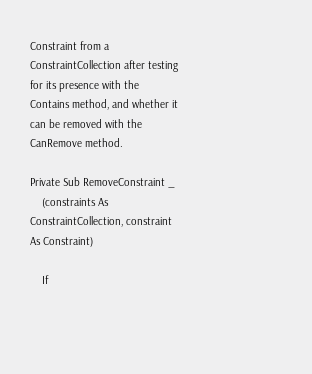Constraint from a ConstraintCollection after testing for its presence with the Contains method, and whether it can be removed with the CanRemove method.

Private Sub RemoveConstraint _
    (constraints As ConstraintCollection, constraint As Constraint)

    If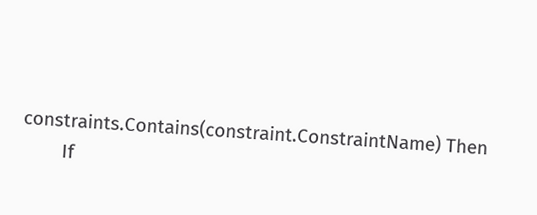constraints.Contains(constraint.ConstraintName) Then
        If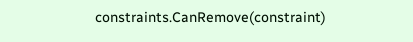constraints.CanRemove(constraint)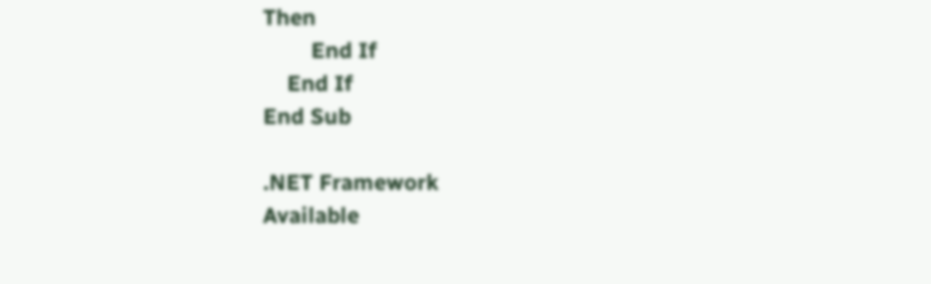Then
        End If
    End If
End Sub

.NET Framework
Available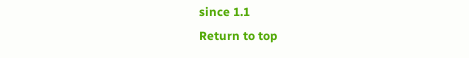since 1.1
Return to top